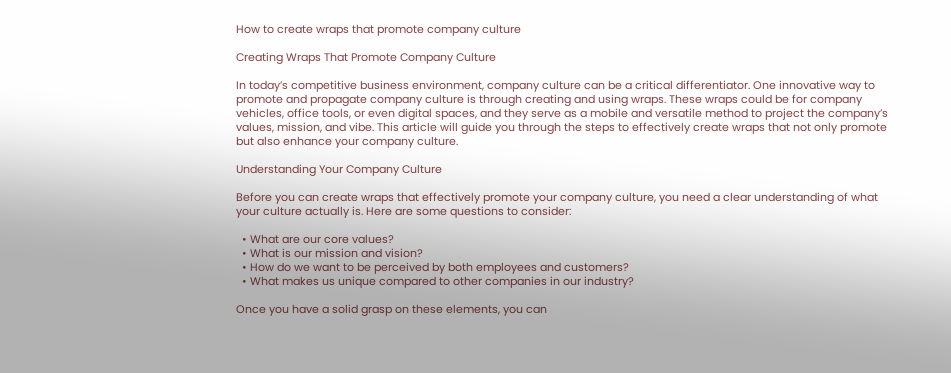How to create wraps that promote company culture

Creating Wraps That Promote Company Culture

In today’s competitive business environment, company culture can be a critical differentiator. One innovative way to promote and propagate company culture is through creating and using wraps. These wraps could be for company vehicles, office tools, or even digital spaces, and they serve as a mobile and versatile method to project the company’s values, mission, and vibe. This article will guide you through the steps to effectively create wraps that not only promote but also enhance your company culture.

Understanding Your Company Culture

Before you can create wraps that effectively promote your company culture, you need a clear understanding of what your culture actually is. Here are some questions to consider:

  • What are our core values?
  • What is our mission and vision?
  • How do we want to be perceived by both employees and customers?
  • What makes us unique compared to other companies in our industry?

Once you have a solid grasp on these elements, you can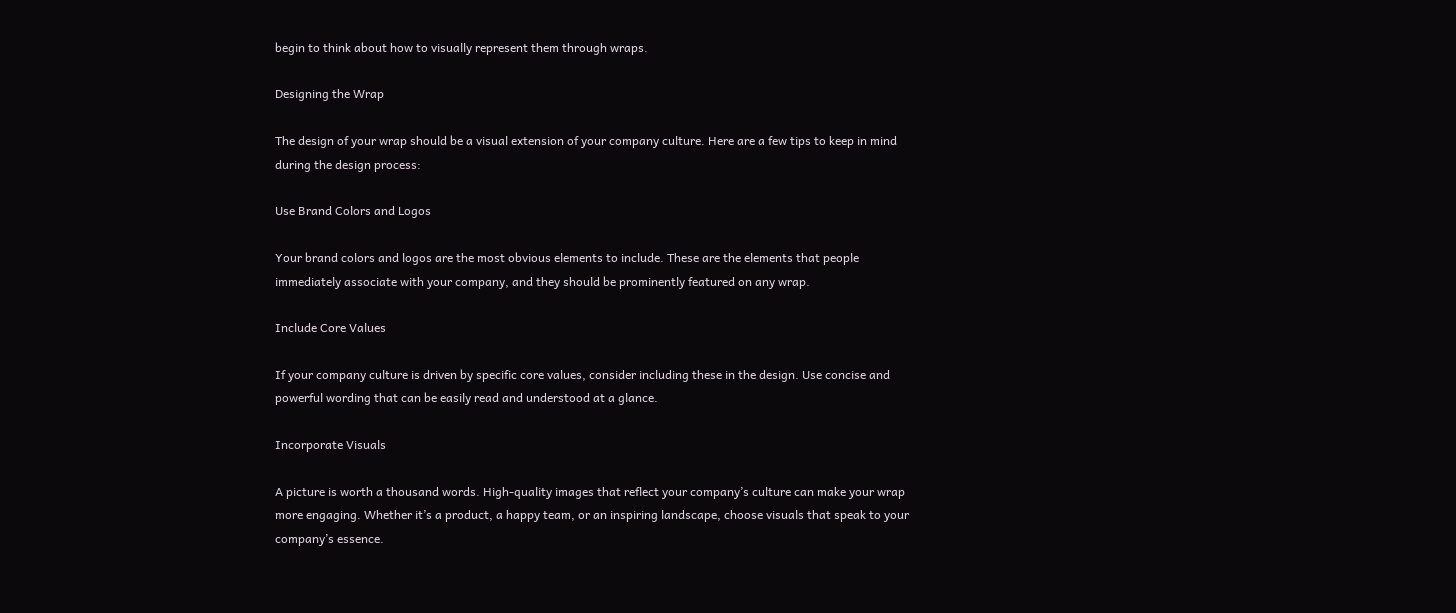begin to think about how to visually represent them through wraps.

Designing the Wrap

The design of your wrap should be a visual extension of your company culture. Here are a few tips to keep in mind during the design process:

Use Brand Colors and Logos

Your brand colors and logos are the most obvious elements to include. These are the elements that people immediately associate with your company, and they should be prominently featured on any wrap.

Include Core Values

If your company culture is driven by specific core values, consider including these in the design. Use concise and powerful wording that can be easily read and understood at a glance.

Incorporate Visuals

A picture is worth a thousand words. High-quality images that reflect your company’s culture can make your wrap more engaging. Whether it’s a product, a happy team, or an inspiring landscape, choose visuals that speak to your company’s essence.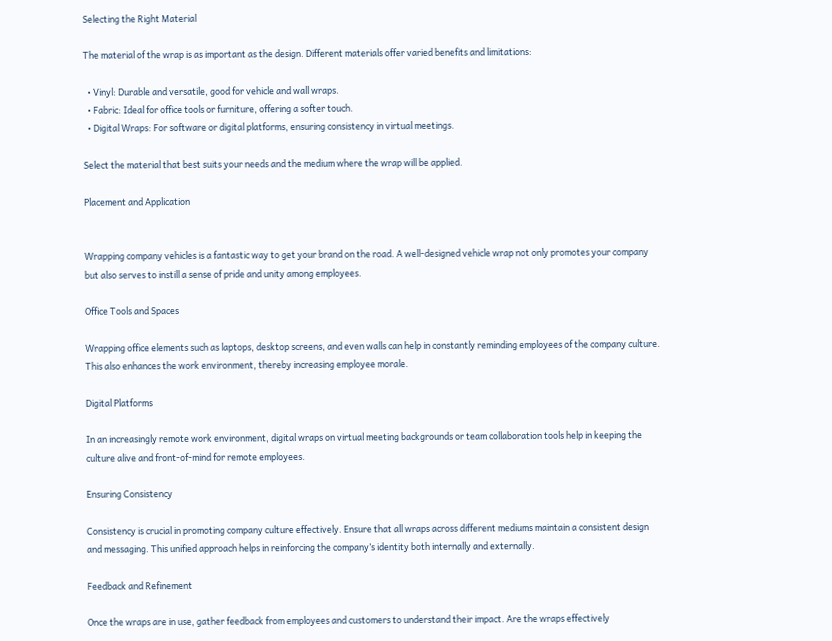Selecting the Right Material

The material of the wrap is as important as the design. Different materials offer varied benefits and limitations:

  • Vinyl: Durable and versatile, good for vehicle and wall wraps.
  • Fabric: Ideal for office tools or furniture, offering a softer touch.
  • Digital Wraps: For software or digital platforms, ensuring consistency in virtual meetings.

Select the material that best suits your needs and the medium where the wrap will be applied.

Placement and Application


Wrapping company vehicles is a fantastic way to get your brand on the road. A well-designed vehicle wrap not only promotes your company but also serves to instill a sense of pride and unity among employees.

Office Tools and Spaces

Wrapping office elements such as laptops, desktop screens, and even walls can help in constantly reminding employees of the company culture. This also enhances the work environment, thereby increasing employee morale.

Digital Platforms

In an increasingly remote work environment, digital wraps on virtual meeting backgrounds or team collaboration tools help in keeping the culture alive and front-of-mind for remote employees.

Ensuring Consistency

Consistency is crucial in promoting company culture effectively. Ensure that all wraps across different mediums maintain a consistent design and messaging. This unified approach helps in reinforcing the company’s identity both internally and externally.

Feedback and Refinement

Once the wraps are in use, gather feedback from employees and customers to understand their impact. Are the wraps effectively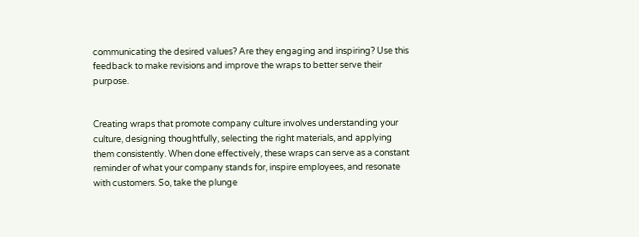communicating the desired values? Are they engaging and inspiring? Use this feedback to make revisions and improve the wraps to better serve their purpose.


Creating wraps that promote company culture involves understanding your culture, designing thoughtfully, selecting the right materials, and applying them consistently. When done effectively, these wraps can serve as a constant reminder of what your company stands for, inspire employees, and resonate with customers. So, take the plunge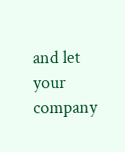and let your company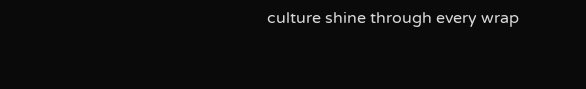culture shine through every wrap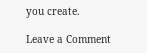you create.

Leave a Comment